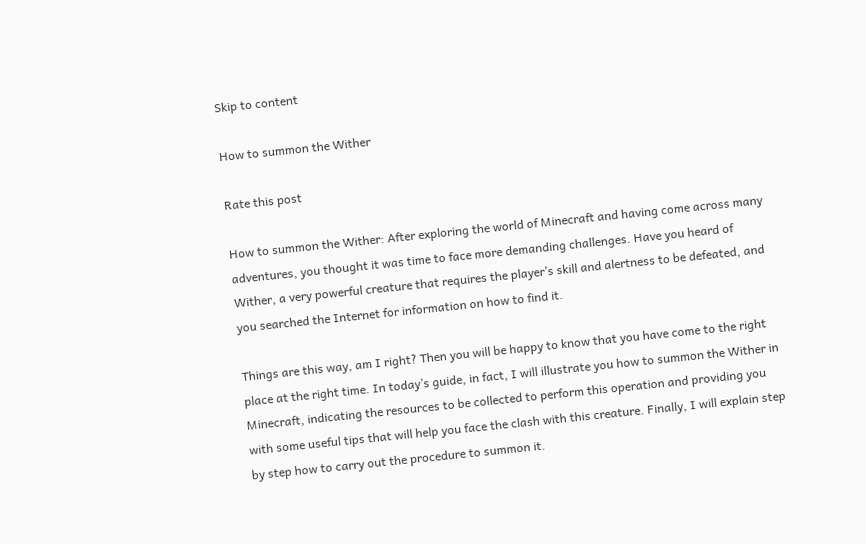Skip to content

How to summon the Wither

Rate this post

How to summon the Wither: After exploring the world of Minecraft and having come across many adventures, you thought it was time to face more demanding challenges. Have you heard of Wither, a very powerful creature that requires the player’s skill and alertness to be defeated, and you searched the Internet for information on how to find it.

Things are this way, am I right? Then you will be happy to know that you have come to the right place at the right time. In today’s guide, in fact, I will illustrate you how to summon the Wither in Minecraft, indicating the resources to be collected to perform this operation and providing you with some useful tips that will help you face the clash with this creature. Finally, I will explain step by step how to carry out the procedure to summon it.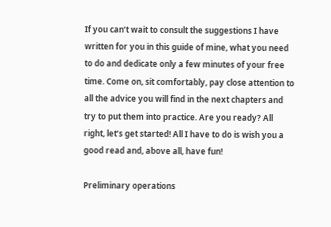If you can’t wait to consult the suggestions I have written for you in this guide of mine, what you need to do and dedicate only a few minutes of your free time. Come on, sit comfortably, pay close attention to all the advice you will find in the next chapters and try to put them into practice. Are you ready? All right, let’s get started! All I have to do is wish you a good read and, above all, have fun!

Preliminary operations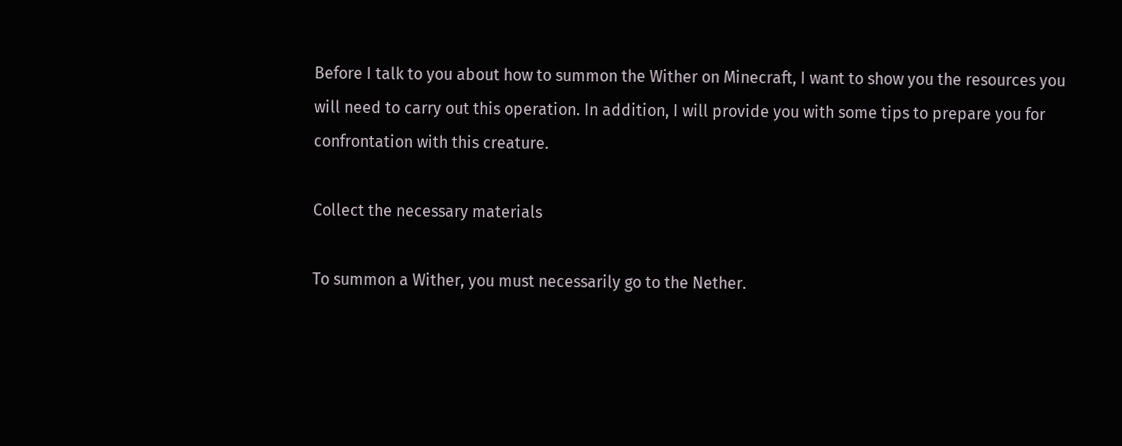Before I talk to you about how to summon the Wither on Minecraft, I want to show you the resources you will need to carry out this operation. In addition, I will provide you with some tips to prepare you for confrontation with this creature.

Collect the necessary materials

To summon a Wither, you must necessarily go to the Nether.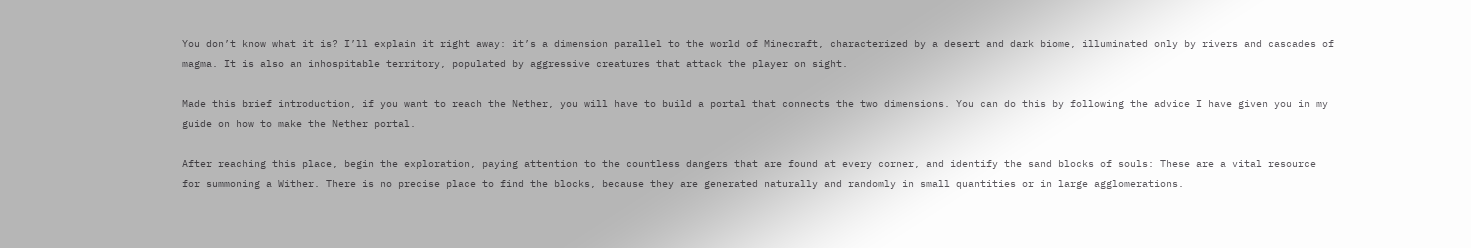You don’t know what it is? I’ll explain it right away: it’s a dimension parallel to the world of Minecraft, characterized by a desert and dark biome, illuminated only by rivers and cascades of magma. It is also an inhospitable territory, populated by aggressive creatures that attack the player on sight.

Made this brief introduction, if you want to reach the Nether, you will have to build a portal that connects the two dimensions. You can do this by following the advice I have given you in my guide on how to make the Nether portal.

After reaching this place, begin the exploration, paying attention to the countless dangers that are found at every corner, and identify the sand blocks of souls: These are a vital resource for summoning a Wither. There is no precise place to find the blocks, because they are generated naturally and randomly in small quantities or in large agglomerations.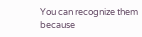You can recognize them because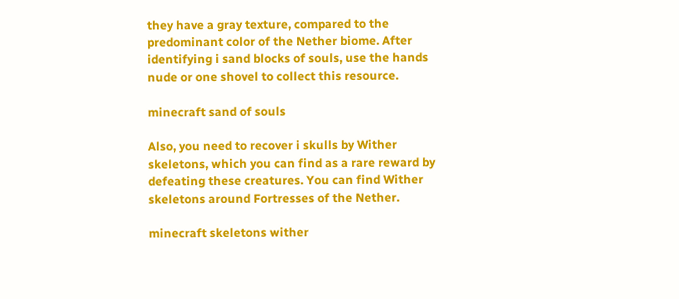they have a gray texture, compared to the predominant color of the Nether biome. After identifying i sand blocks of souls, use the hands nude or one shovel to collect this resource.

minecraft sand of souls

Also, you need to recover i skulls by Wither skeletons, which you can find as a rare reward by defeating these creatures. You can find Wither skeletons around Fortresses of the Nether.

minecraft skeletons wither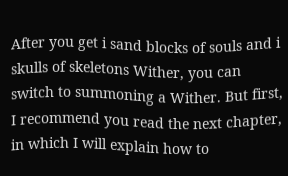After you get i sand blocks of souls and i skulls of skeletons Wither, you can switch to summoning a Wither. But first, I recommend you read the next chapter, in which I will explain how to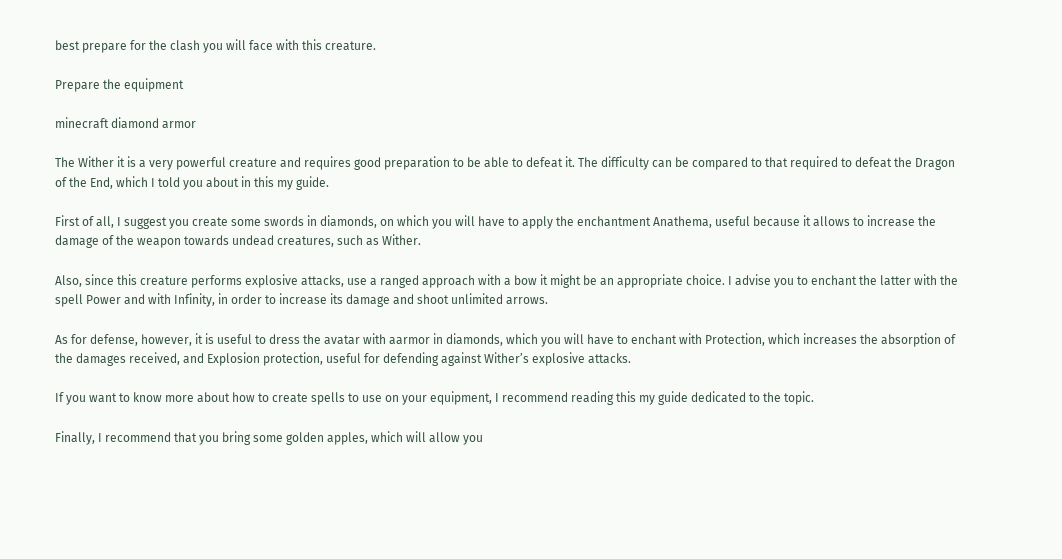best prepare for the clash you will face with this creature.

Prepare the equipment

minecraft diamond armor

The Wither it is a very powerful creature and requires good preparation to be able to defeat it. The difficulty can be compared to that required to defeat the Dragon of the End, which I told you about in this my guide.

First of all, I suggest you create some swords in diamonds, on which you will have to apply the enchantment Anathema, useful because it allows to increase the damage of the weapon towards undead creatures, such as Wither.

Also, since this creature performs explosive attacks, use a ranged approach with a bow it might be an appropriate choice. I advise you to enchant the latter with the spell Power and with Infinity, in order to increase its damage and shoot unlimited arrows.

As for defense, however, it is useful to dress the avatar with aarmor in diamonds, which you will have to enchant with Protection, which increases the absorption of the damages received, and Explosion protection, useful for defending against Wither’s explosive attacks.

If you want to know more about how to create spells to use on your equipment, I recommend reading this my guide dedicated to the topic.

Finally, I recommend that you bring some golden apples, which will allow you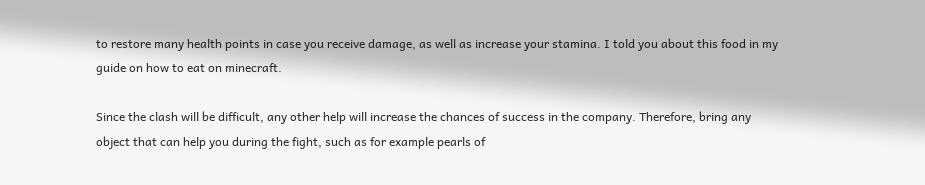to restore many health points in case you receive damage, as well as increase your stamina. I told you about this food in my guide on how to eat on minecraft.

Since the clash will be difficult, any other help will increase the chances of success in the company. Therefore, bring any object that can help you during the fight, such as for example pearls of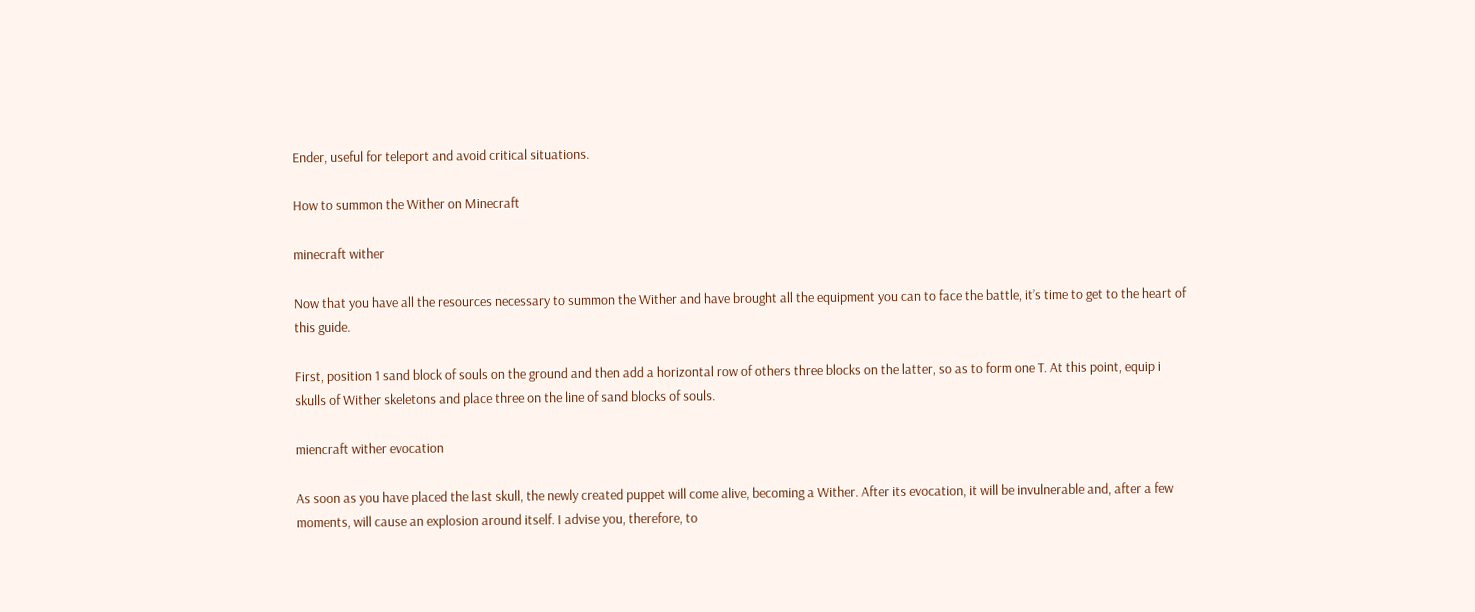Ender, useful for teleport and avoid critical situations.

How to summon the Wither on Minecraft

minecraft wither

Now that you have all the resources necessary to summon the Wither and have brought all the equipment you can to face the battle, it’s time to get to the heart of this guide.

First, position 1 sand block of souls on the ground and then add a horizontal row of others three blocks on the latter, so as to form one T. At this point, equip i skulls of Wither skeletons and place three on the line of sand blocks of souls.

miencraft wither evocation

As soon as you have placed the last skull, the newly created puppet will come alive, becoming a Wither. After its evocation, it will be invulnerable and, after a few moments, will cause an explosion around itself. I advise you, therefore, to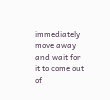immediately move away and wait for it to come out of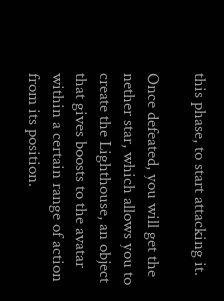this phase, to start attacking it.

Once defeated, you will get the nether star, which allows you to create the Lighthouse, an object that gives boosts to the avatar within a certain range of action from its position.